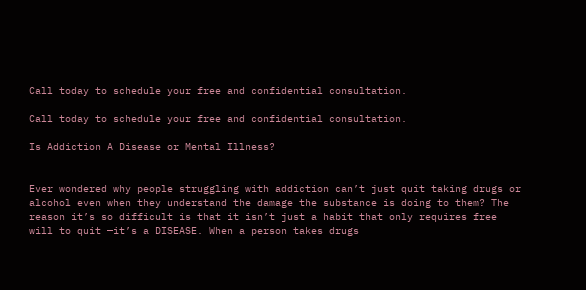Call today to schedule your free and confidential consultation.

Call today to schedule your free and confidential consultation.

Is Addiction A Disease or Mental Illness?


Ever wondered why people struggling with addiction can’t just quit taking drugs or alcohol even when they understand the damage the substance is doing to them? The reason it’s so difficult is that it isn’t just a habit that only requires free will to quit —it’s a DISEASE. When a person takes drugs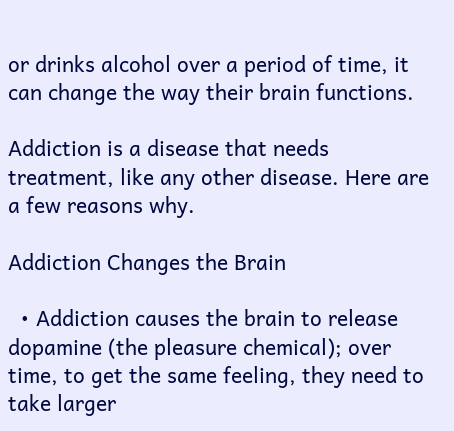or drinks alcohol over a period of time, it can change the way their brain functions.

Addiction is a disease that needs treatment, like any other disease. Here are a few reasons why.

Addiction Changes the Brain

  • Addiction causes the brain to release dopamine (the pleasure chemical); over time, to get the same feeling, they need to take larger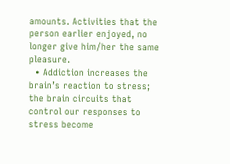amounts. Activities that the person earlier enjoyed, no longer give him/her the same pleasure.
  • Addiction increases the brain’s reaction to stress; the brain circuits that control our responses to stress become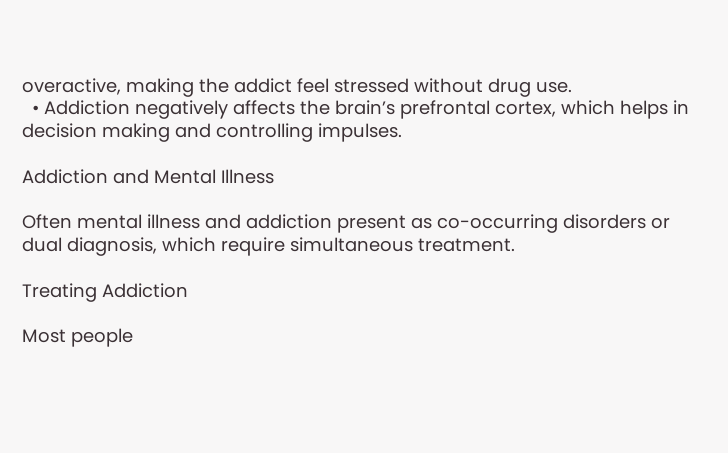overactive, making the addict feel stressed without drug use.
  • Addiction negatively affects the brain’s prefrontal cortex, which helps in decision making and controlling impulses.

Addiction and Mental Illness

Often mental illness and addiction present as co-occurring disorders or dual diagnosis, which require simultaneous treatment.

Treating Addiction

Most people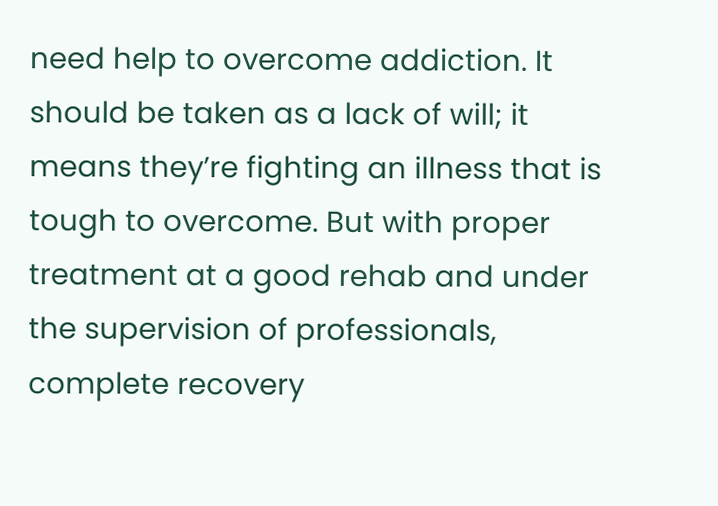need help to overcome addiction. It should be taken as a lack of will; it means they’re fighting an illness that is tough to overcome. But with proper treatment at a good rehab and under the supervision of professionals, complete recovery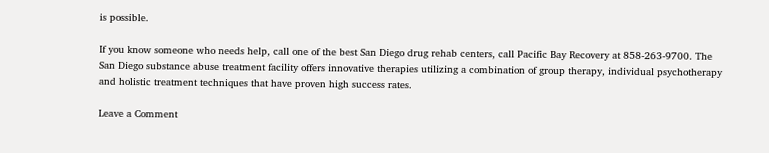is possible.

If you know someone who needs help, call one of the best San Diego drug rehab centers, call Pacific Bay Recovery at 858-263-9700. The San Diego substance abuse treatment facility offers innovative therapies utilizing a combination of group therapy, individual psychotherapy and holistic treatment techniques that have proven high success rates.

Leave a Comment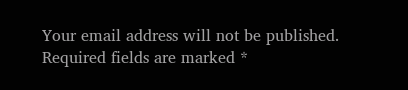Your email address will not be published. Required fields are marked *